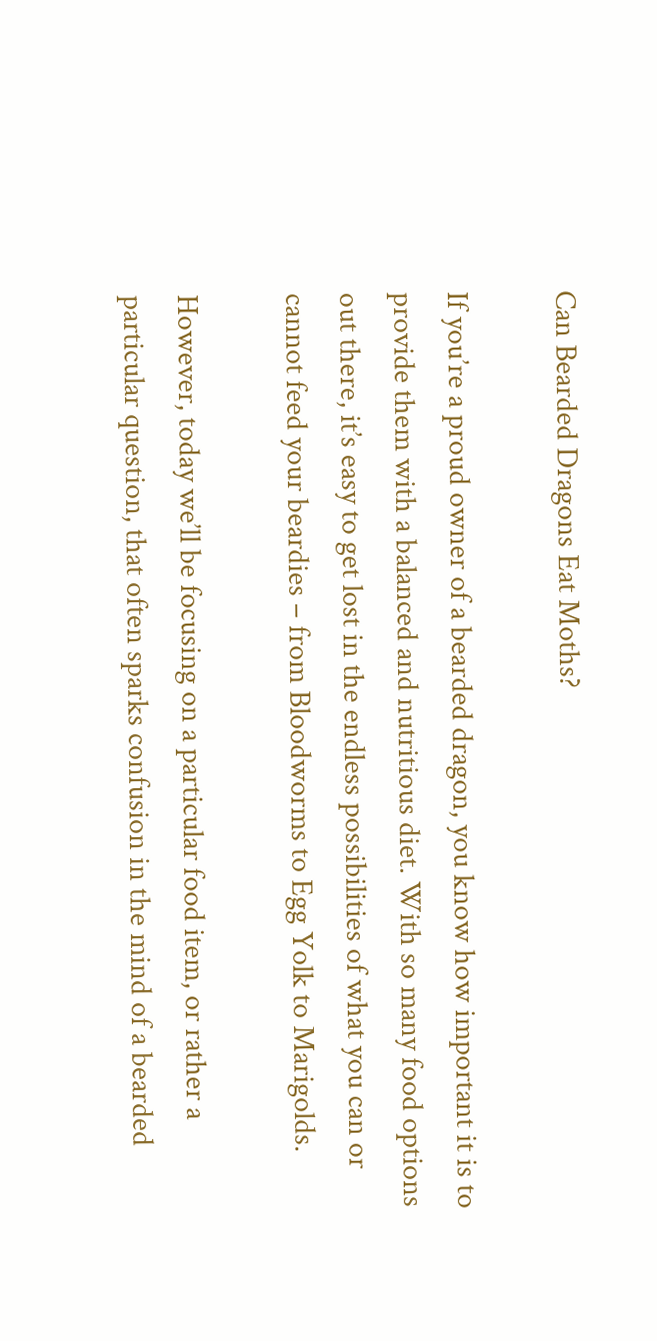Can Bearded Dragons Eat Moths?

If you’re a proud owner of a bearded dragon, you know how important it is to provide them with a balanced and nutritious diet. With so many food options out there, it’s easy to get lost in the endless possibilities of what you can or cannot feed your beardies – from Bloodworms to Egg Yolk to Marigolds.

However, today we’ll be focusing on a particular food item, or rather a particular question, that often sparks confusion in the mind of a bearded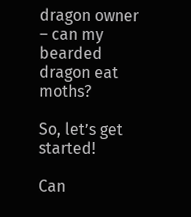dragon owner – can my bearded dragon eat moths?

So, let’s get started!

Can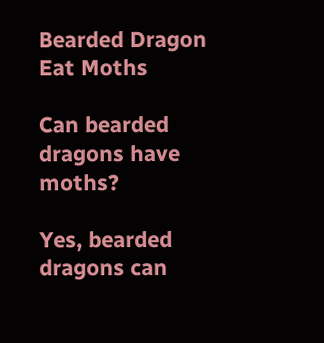Bearded Dragon Eat Moths

Can bearded dragons have moths?

Yes, bearded dragons can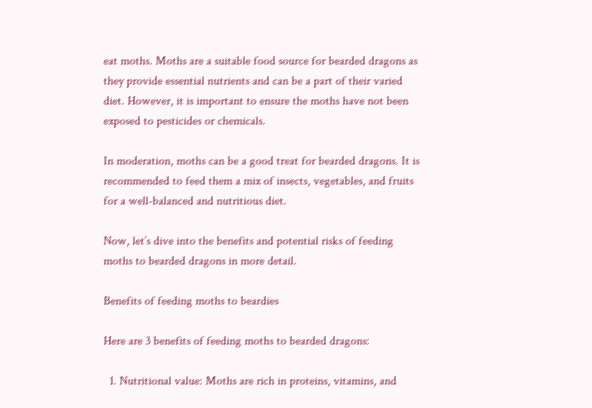eat moths. Moths are a suitable food source for bearded dragons as they provide essential nutrients and can be a part of their varied diet. However, it is important to ensure the moths have not been exposed to pesticides or chemicals.

In moderation, moths can be a good treat for bearded dragons. It is recommended to feed them a mix of insects, vegetables, and fruits for a well-balanced and nutritious diet.

Now, let’s dive into the benefits and potential risks of feeding moths to bearded dragons in more detail.

Benefits of feeding moths to beardies

Here are 3 benefits of feeding moths to bearded dragons:

  1. Nutritional value: Moths are rich in proteins, vitamins, and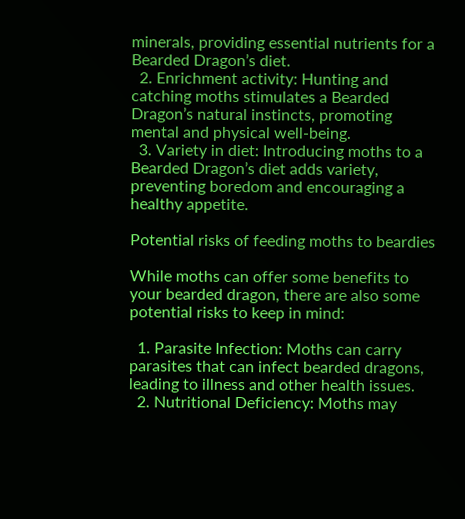minerals, providing essential nutrients for a Bearded Dragon’s diet.
  2. Enrichment activity: Hunting and catching moths stimulates a Bearded Dragon’s natural instincts, promoting mental and physical well-being.
  3. Variety in diet: Introducing moths to a Bearded Dragon’s diet adds variety, preventing boredom and encouraging a healthy appetite.

Potential risks of feeding moths to beardies

While moths can offer some benefits to your bearded dragon, there are also some potential risks to keep in mind:

  1. Parasite Infection: Moths can carry parasites that can infect bearded dragons, leading to illness and other health issues.
  2. Nutritional Deficiency: Moths may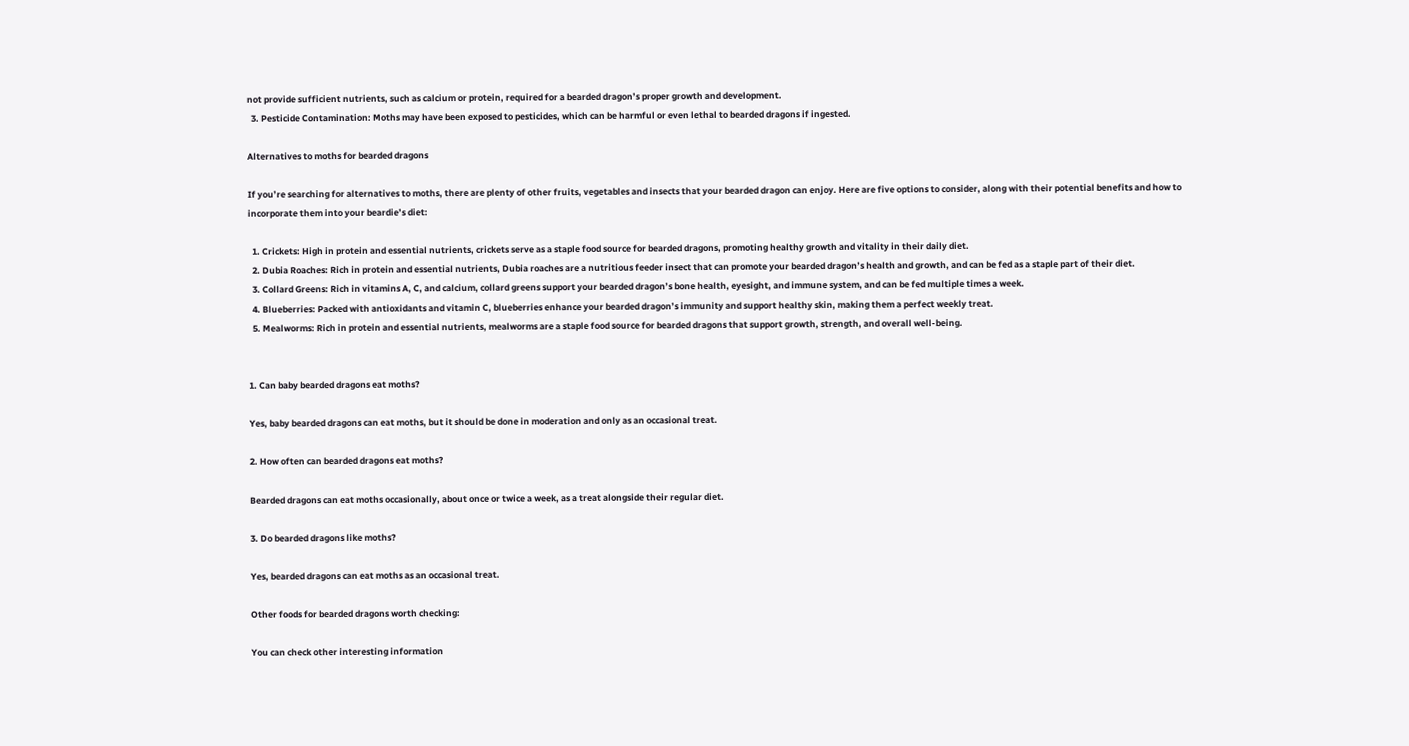not provide sufficient nutrients, such as calcium or protein, required for a bearded dragon’s proper growth and development.
  3. Pesticide Contamination: Moths may have been exposed to pesticides, which can be harmful or even lethal to bearded dragons if ingested.

Alternatives to moths for bearded dragons

If you’re searching for alternatives to moths, there are plenty of other fruits, vegetables and insects that your bearded dragon can enjoy. Here are five options to consider, along with their potential benefits and how to incorporate them into your beardie’s diet:

  1. Crickets: High in protein and essential nutrients, crickets serve as a staple food source for bearded dragons, promoting healthy growth and vitality in their daily diet.
  2. Dubia Roaches: Rich in protein and essential nutrients, Dubia roaches are a nutritious feeder insect that can promote your bearded dragon’s health and growth, and can be fed as a staple part of their diet.
  3. Collard Greens: Rich in vitamins A, C, and calcium, collard greens support your bearded dragon’s bone health, eyesight, and immune system, and can be fed multiple times a week.
  4. Blueberries: Packed with antioxidants and vitamin C, blueberries enhance your bearded dragon’s immunity and support healthy skin, making them a perfect weekly treat.
  5. Mealworms: Rich in protein and essential nutrients, mealworms are a staple food source for bearded dragons that support growth, strength, and overall well-being.


1. Can baby bearded dragons eat moths?

Yes, baby bearded dragons can eat moths, but it should be done in moderation and only as an occasional treat.

2. How often can bearded dragons eat moths?

Bearded dragons can eat moths occasionally, about once or twice a week, as a treat alongside their regular diet.

3. Do bearded dragons like moths?

Yes, bearded dragons can eat moths as an occasional treat.

Other foods for bearded dragons worth checking:

You can check other interesting information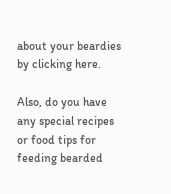about your beardies by clicking here.

Also, do you have any special recipes or food tips for feeding bearded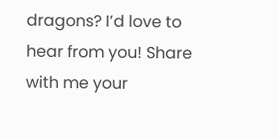dragons? I’d love to hear from you! Share with me your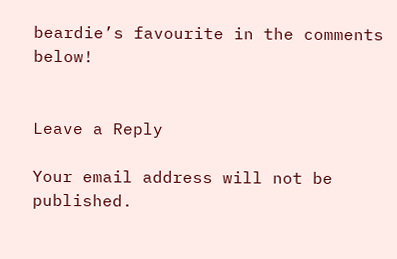beardie’s favourite in the comments below!


Leave a Reply

Your email address will not be published.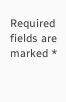Required fields are marked *